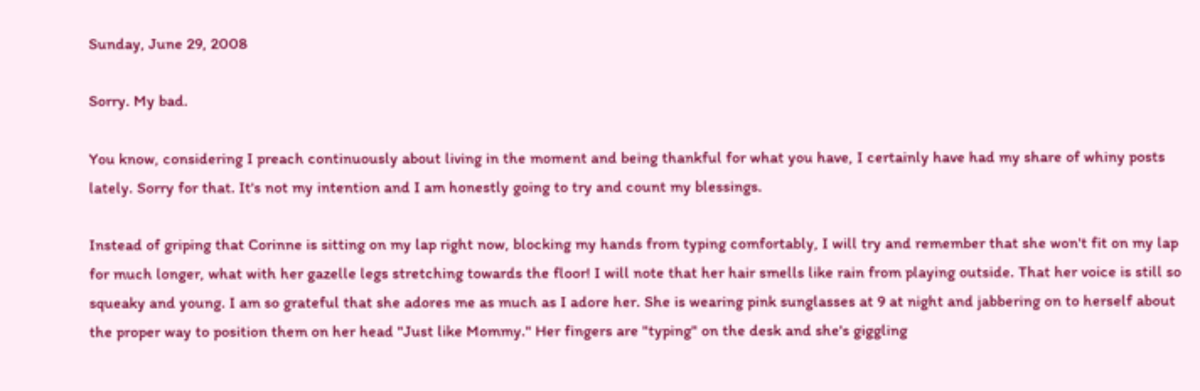Sunday, June 29, 2008

Sorry. My bad.

You know, considering I preach continuously about living in the moment and being thankful for what you have, I certainly have had my share of whiny posts lately. Sorry for that. It's not my intention and I am honestly going to try and count my blessings.

Instead of griping that Corinne is sitting on my lap right now, blocking my hands from typing comfortably, I will try and remember that she won't fit on my lap for much longer, what with her gazelle legs stretching towards the floor! I will note that her hair smells like rain from playing outside. That her voice is still so squeaky and young. I am so grateful that she adores me as much as I adore her. She is wearing pink sunglasses at 9 at night and jabbering on to herself about the proper way to position them on her head "Just like Mommy." Her fingers are "typing" on the desk and she's giggling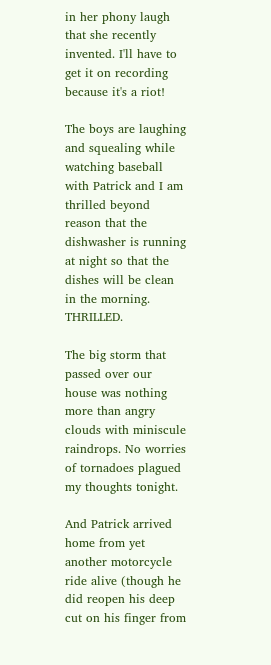in her phony laugh that she recently invented. I'll have to get it on recording because it's a riot!

The boys are laughing and squealing while watching baseball with Patrick and I am thrilled beyond reason that the dishwasher is running at night so that the dishes will be clean in the morning. THRILLED.

The big storm that passed over our house was nothing more than angry clouds with miniscule raindrops. No worries of tornadoes plagued my thoughts tonight.

And Patrick arrived home from yet another motorcycle ride alive (though he did reopen his deep cut on his finger from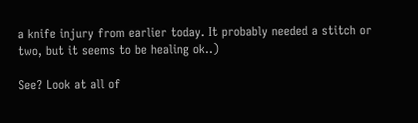a knife injury from earlier today. It probably needed a stitch or two, but it seems to be healing ok..)

See? Look at all of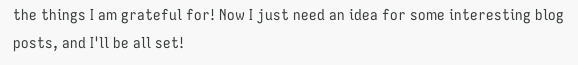the things I am grateful for! Now I just need an idea for some interesting blog posts, and I'll be all set!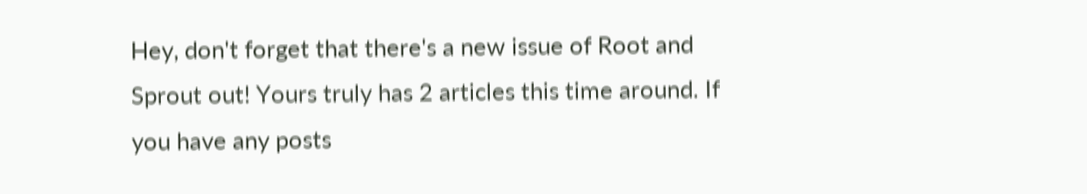Hey, don't forget that there's a new issue of Root and Sprout out! Yours truly has 2 articles this time around. If you have any posts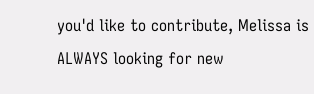you'd like to contribute, Melissa is ALWAYS looking for new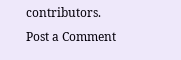contributors.
Post a Comment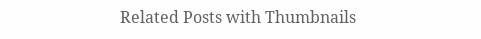Related Posts with Thumbnails